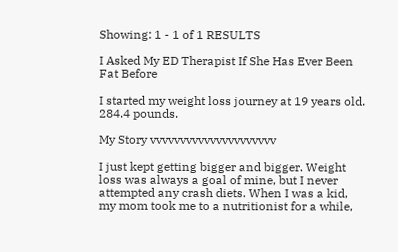Showing: 1 - 1 of 1 RESULTS

I Asked My ED Therapist If She Has Ever Been Fat Before

I started my weight loss journey at 19 years old. 284.4 pounds.

My Story vvvvvvvvvvvvvvvvvvvvv

I just kept getting bigger and bigger. Weight loss was always a goal of mine, but I never attempted any crash diets. When I was a kid, my mom took me to a nutritionist for a while,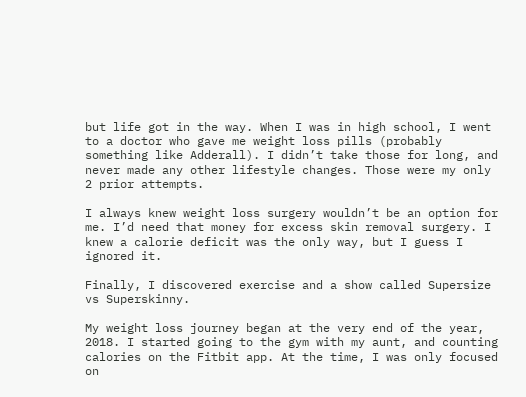but life got in the way. When I was in high school, I went to a doctor who gave me weight loss pills (probably something like Adderall). I didn’t take those for long, and never made any other lifestyle changes. Those were my only 2 prior attempts.

I always knew weight loss surgery wouldn’t be an option for me. I’d need that money for excess skin removal surgery. I knew a calorie deficit was the only way, but I guess I ignored it.

Finally, I discovered exercise and a show called Supersize vs Superskinny.

My weight loss journey began at the very end of the year, 2018. I started going to the gym with my aunt, and counting calories on the Fitbit app. At the time, I was only focused on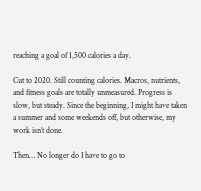reaching a goal of 1,500 calories a day.

Cut to 2020. Still counting calories. Macros, nutrients, and fitness goals are totally unmeasured. Progress is slow, but steady. Since the beginning, I might have taken a summer and some weekends off, but otherwise, my work isn’t done.

Then… No longer do I have to go to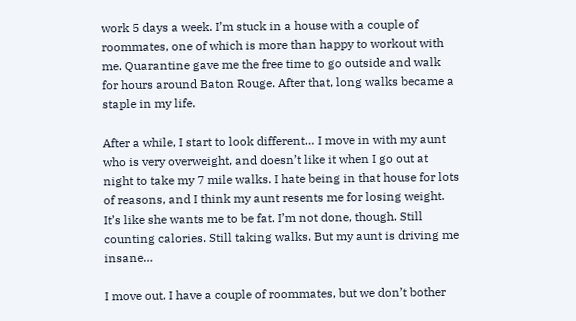work 5 days a week. I’m stuck in a house with a couple of roommates, one of which is more than happy to workout with me. Quarantine gave me the free time to go outside and walk for hours around Baton Rouge. After that, long walks became a staple in my life.

After a while, I start to look different… I move in with my aunt who is very overweight, and doesn’t like it when I go out at night to take my 7 mile walks. I hate being in that house for lots of reasons, and I think my aunt resents me for losing weight. It’s like she wants me to be fat. I’m not done, though. Still counting calories. Still taking walks. But my aunt is driving me insane…

I move out. I have a couple of roommates, but we don’t bother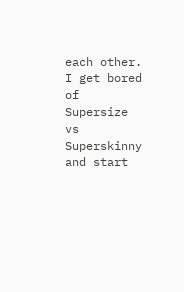each other. I get bored of Supersize vs Superskinny and start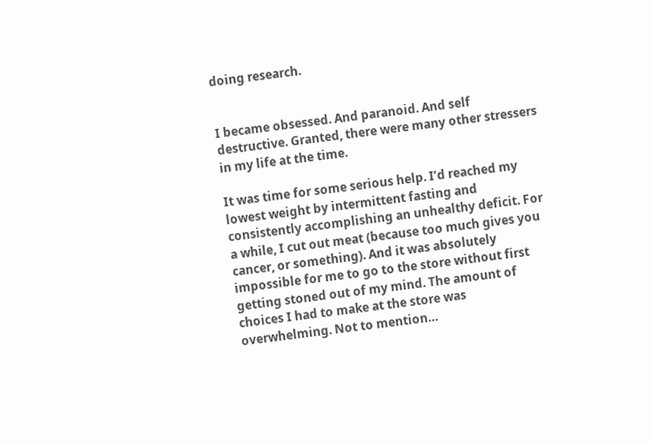doing research.


I became obsessed. And paranoid. And self destructive. Granted, there were many other stressers in my life at the time.

It was time for some serious help. I’d reached my lowest weight by intermittent fasting and consistently accomplishing an unhealthy deficit. For a while, I cut out meat (because too much gives you cancer, or something). And it was absolutely impossible for me to go to the store without first getting stoned out of my mind. The amount of choices I had to make at the store was overwhelming. Not to mention…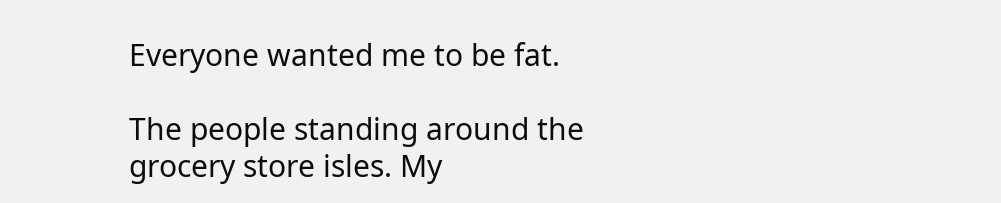Everyone wanted me to be fat.

The people standing around the grocery store isles. My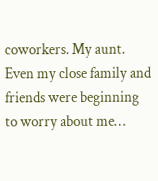coworkers. My aunt. Even my close family and friends were beginning to worry about me…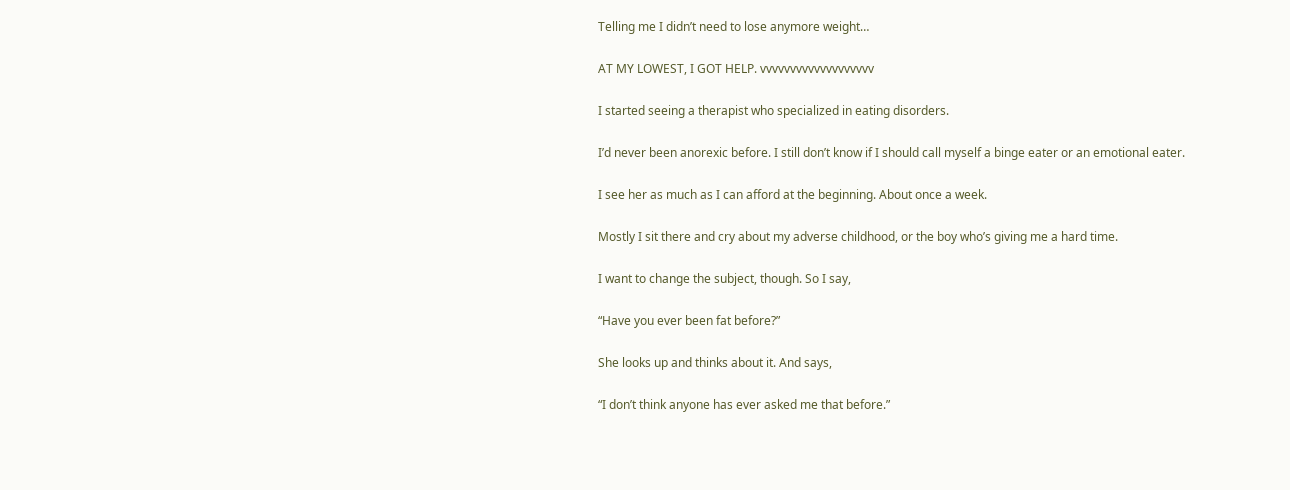Telling me I didn’t need to lose anymore weight…

AT MY LOWEST, I GOT HELP. vvvvvvvvvvvvvvvvvvv

I started seeing a therapist who specialized in eating disorders.

I’d never been anorexic before. I still don’t know if I should call myself a binge eater or an emotional eater.

I see her as much as I can afford at the beginning. About once a week.

Mostly I sit there and cry about my adverse childhood, or the boy who’s giving me a hard time.

I want to change the subject, though. So I say,

“Have you ever been fat before?”

She looks up and thinks about it. And says,

“I don’t think anyone has ever asked me that before.”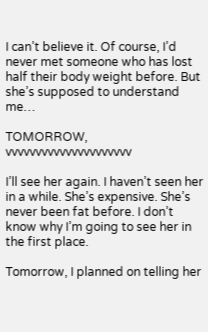I can’t believe it. Of course, I’d never met someone who has lost half their body weight before. But she’s supposed to understand me…

TOMORROW, vvvvvvvvvvvvvvvvvvvvv

I’ll see her again. I haven’t seen her in a while. She’s expensive. She’s never been fat before. I don’t know why I’m going to see her in the first place.

Tomorrow, I planned on telling her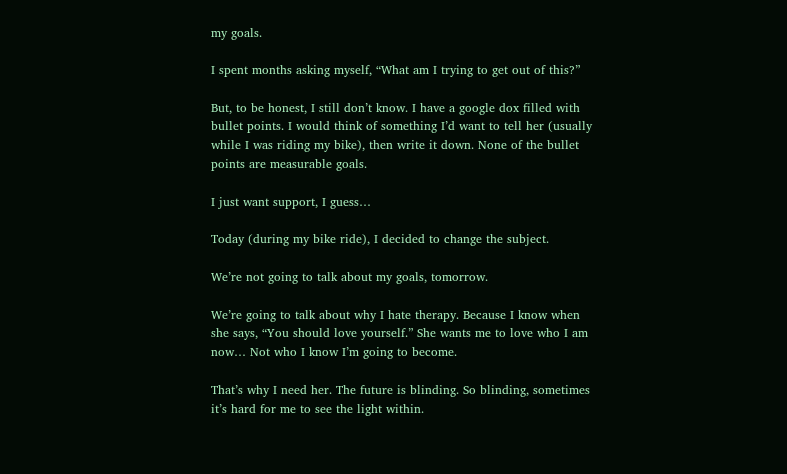my goals.

I spent months asking myself, “What am I trying to get out of this?”

But, to be honest, I still don’t know. I have a google dox filled with bullet points. I would think of something I’d want to tell her (usually while I was riding my bike), then write it down. None of the bullet points are measurable goals.

I just want support, I guess…

Today (during my bike ride), I decided to change the subject.

We’re not going to talk about my goals, tomorrow.

We’re going to talk about why I hate therapy. Because I know when she says, “You should love yourself.” She wants me to love who I am now… Not who I know I’m going to become.

That’s why I need her. The future is blinding. So blinding, sometimes it’s hard for me to see the light within.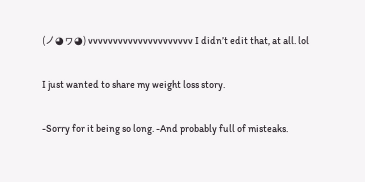(ノ◕ヮ◕) vvvvvvvvvvvvvvvvvvvvv I didn’t edit that, at all. lol

I just wanted to share my weight loss story.

-Sorry for it being so long. -And probably full of misteaks.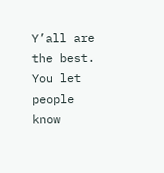Y’all are the best. You let people know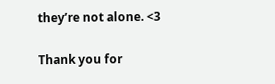they’re not alone. <3

Thank you for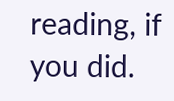reading, if you did.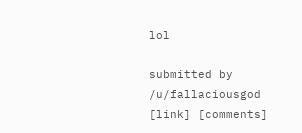lol

submitted by /u/fallaciousgod
[link] [comments]